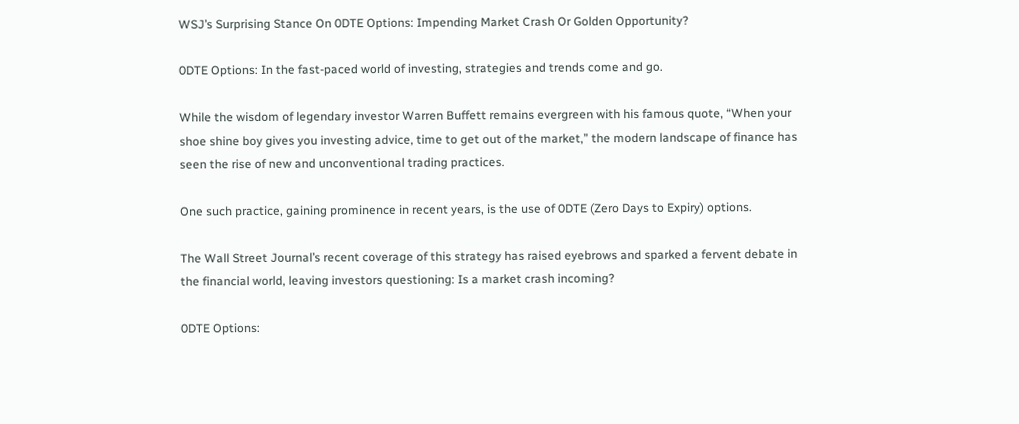WSJ’s Surprising Stance On 0DTE Options: Impending Market Crash Or Golden Opportunity?

0DTE Options: In the fast-paced world of investing, strategies and trends come and go.

While the wisdom of legendary investor Warren Buffett remains evergreen with his famous quote, “When your shoe shine boy gives you investing advice, time to get out of the market,” the modern landscape of finance has seen the rise of new and unconventional trading practices.

One such practice, gaining prominence in recent years, is the use of 0DTE (Zero Days to Expiry) options.

The Wall Street Journal’s recent coverage of this strategy has raised eyebrows and sparked a fervent debate in the financial world, leaving investors questioning: Is a market crash incoming?

0DTE Options: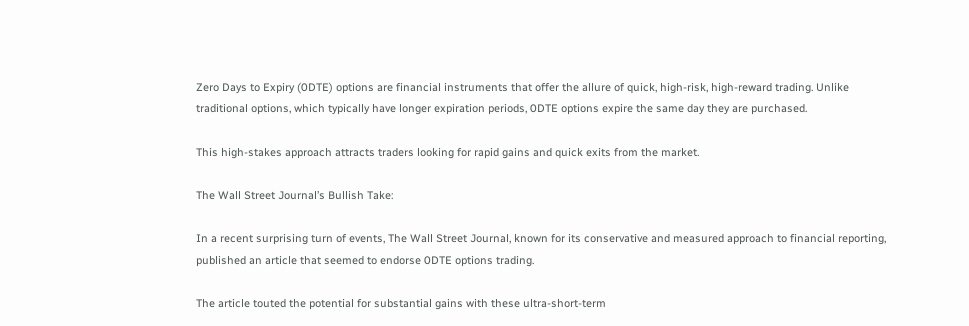Zero Days to Expiry (0DTE) options are financial instruments that offer the allure of quick, high-risk, high-reward trading. Unlike traditional options, which typically have longer expiration periods, 0DTE options expire the same day they are purchased.

This high-stakes approach attracts traders looking for rapid gains and quick exits from the market.

The Wall Street Journal’s Bullish Take:

In a recent surprising turn of events, The Wall Street Journal, known for its conservative and measured approach to financial reporting, published an article that seemed to endorse 0DTE options trading.

The article touted the potential for substantial gains with these ultra-short-term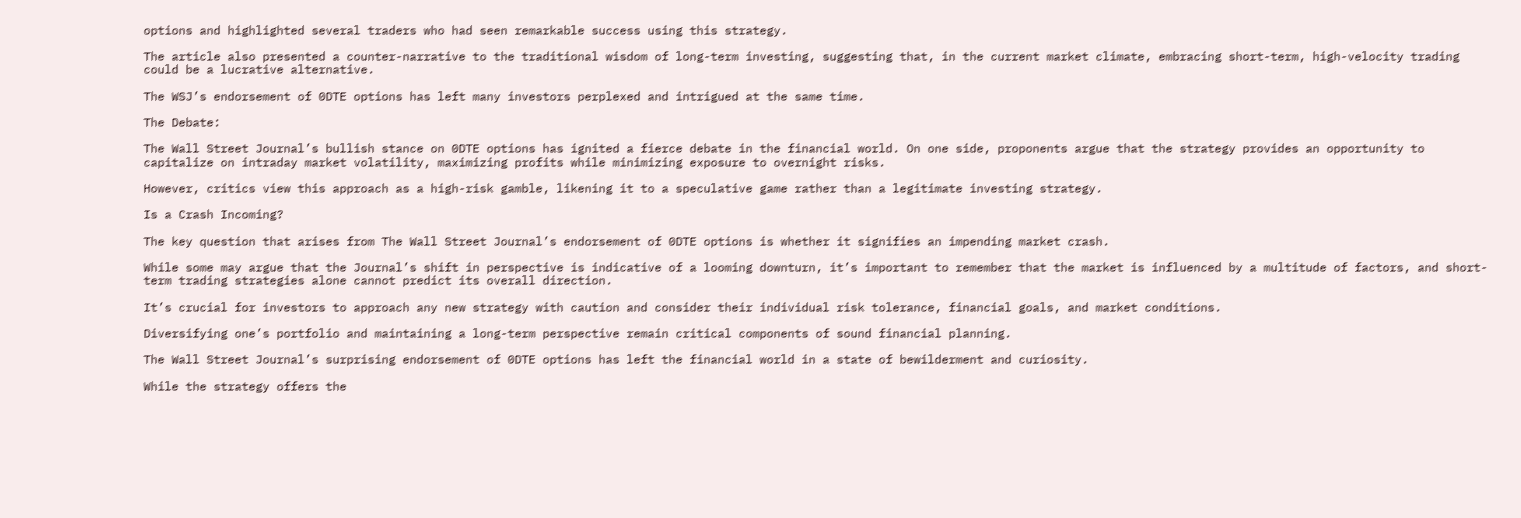options and highlighted several traders who had seen remarkable success using this strategy.

The article also presented a counter-narrative to the traditional wisdom of long-term investing, suggesting that, in the current market climate, embracing short-term, high-velocity trading could be a lucrative alternative.

The WSJ’s endorsement of 0DTE options has left many investors perplexed and intrigued at the same time.

The Debate:

The Wall Street Journal’s bullish stance on 0DTE options has ignited a fierce debate in the financial world. On one side, proponents argue that the strategy provides an opportunity to capitalize on intraday market volatility, maximizing profits while minimizing exposure to overnight risks.

However, critics view this approach as a high-risk gamble, likening it to a speculative game rather than a legitimate investing strategy.

Is a Crash Incoming?

The key question that arises from The Wall Street Journal’s endorsement of 0DTE options is whether it signifies an impending market crash.

While some may argue that the Journal’s shift in perspective is indicative of a looming downturn, it’s important to remember that the market is influenced by a multitude of factors, and short-term trading strategies alone cannot predict its overall direction.

It’s crucial for investors to approach any new strategy with caution and consider their individual risk tolerance, financial goals, and market conditions.

Diversifying one’s portfolio and maintaining a long-term perspective remain critical components of sound financial planning.

The Wall Street Journal’s surprising endorsement of 0DTE options has left the financial world in a state of bewilderment and curiosity.

While the strategy offers the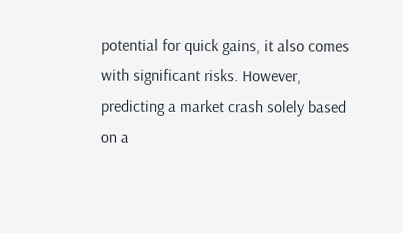potential for quick gains, it also comes with significant risks. However, predicting a market crash solely based on a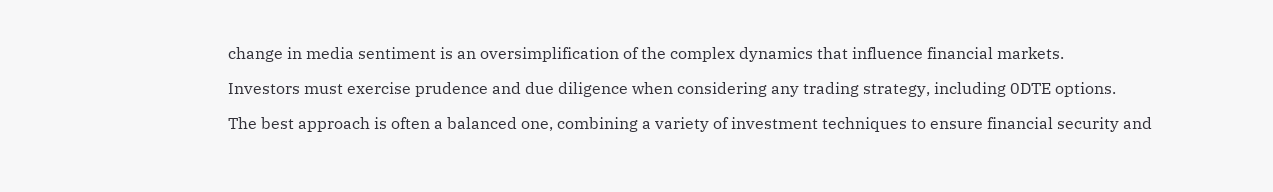change in media sentiment is an oversimplification of the complex dynamics that influence financial markets.

Investors must exercise prudence and due diligence when considering any trading strategy, including 0DTE options.

The best approach is often a balanced one, combining a variety of investment techniques to ensure financial security and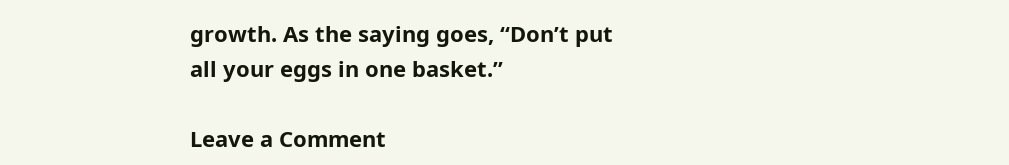growth. As the saying goes, “Don’t put all your eggs in one basket.”

Leave a Comment